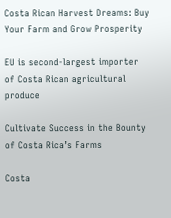Costa Rican Harvest Dreams: Buy Your Farm and Grow Prosperity

EU is second-largest importer of Costa Rican agricultural produce

Cultivate Success in the Bounty of Costa Rica’s Farms

Costa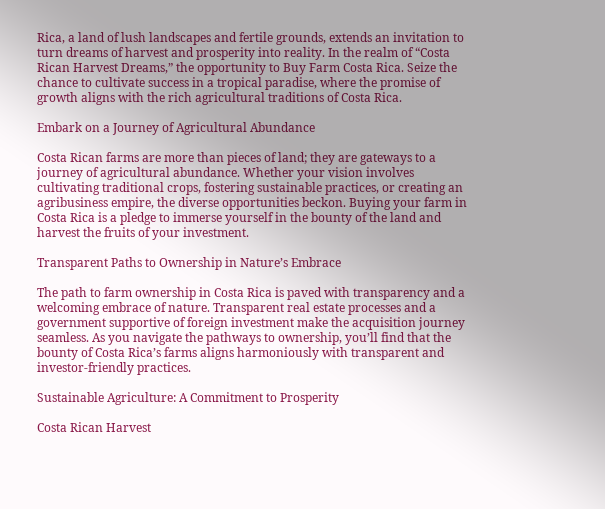Rica, a land of lush landscapes and fertile grounds, extends an invitation to turn dreams of harvest and prosperity into reality. In the realm of “Costa Rican Harvest Dreams,” the opportunity to Buy Farm Costa Rica. Seize the chance to cultivate success in a tropical paradise, where the promise of growth aligns with the rich agricultural traditions of Costa Rica.

Embark on a Journey of Agricultural Abundance

Costa Rican farms are more than pieces of land; they are gateways to a journey of agricultural abundance. Whether your vision involves cultivating traditional crops, fostering sustainable practices, or creating an agribusiness empire, the diverse opportunities beckon. Buying your farm in Costa Rica is a pledge to immerse yourself in the bounty of the land and harvest the fruits of your investment.

Transparent Paths to Ownership in Nature’s Embrace

The path to farm ownership in Costa Rica is paved with transparency and a welcoming embrace of nature. Transparent real estate processes and a government supportive of foreign investment make the acquisition journey seamless. As you navigate the pathways to ownership, you’ll find that the bounty of Costa Rica’s farms aligns harmoniously with transparent and investor-friendly practices.

Sustainable Agriculture: A Commitment to Prosperity

Costa Rican Harvest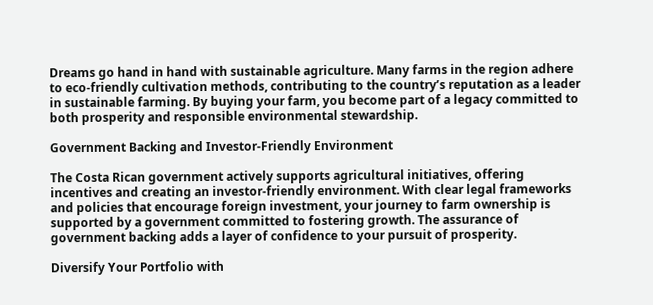Dreams go hand in hand with sustainable agriculture. Many farms in the region adhere to eco-friendly cultivation methods, contributing to the country’s reputation as a leader in sustainable farming. By buying your farm, you become part of a legacy committed to both prosperity and responsible environmental stewardship.

Government Backing and Investor-Friendly Environment

The Costa Rican government actively supports agricultural initiatives, offering incentives and creating an investor-friendly environment. With clear legal frameworks and policies that encourage foreign investment, your journey to farm ownership is supported by a government committed to fostering growth. The assurance of government backing adds a layer of confidence to your pursuit of prosperity.

Diversify Your Portfolio with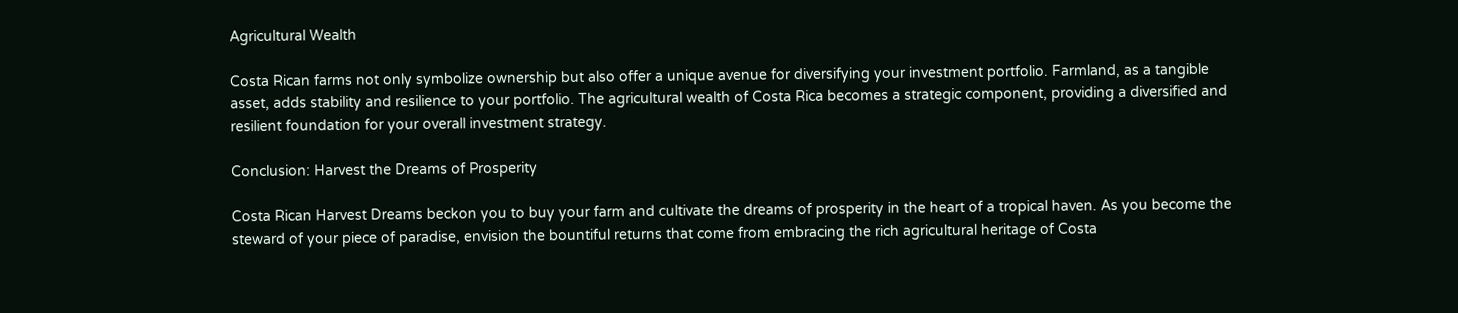Agricultural Wealth

Costa Rican farms not only symbolize ownership but also offer a unique avenue for diversifying your investment portfolio. Farmland, as a tangible asset, adds stability and resilience to your portfolio. The agricultural wealth of Costa Rica becomes a strategic component, providing a diversified and resilient foundation for your overall investment strategy.

Conclusion: Harvest the Dreams of Prosperity

Costa Rican Harvest Dreams beckon you to buy your farm and cultivate the dreams of prosperity in the heart of a tropical haven. As you become the steward of your piece of paradise, envision the bountiful returns that come from embracing the rich agricultural heritage of Costa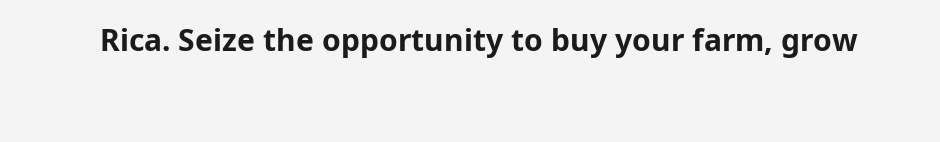Rica. Seize the opportunity to buy your farm, grow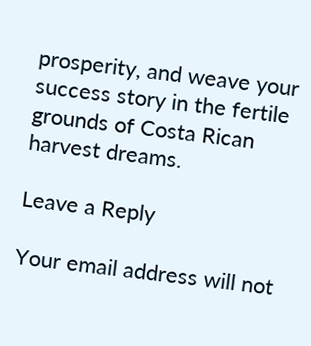prosperity, and weave your success story in the fertile grounds of Costa Rican harvest dreams.

Leave a Reply

Your email address will not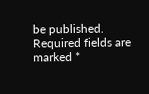be published. Required fields are marked *